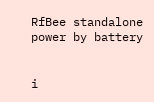RfBee standalone power by battery


i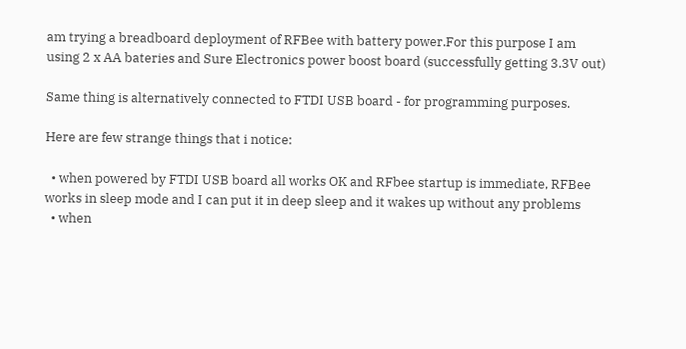am trying a breadboard deployment of RFBee with battery power.For this purpose I am using 2 x AA bateries and Sure Electronics power boost board (successfully getting 3.3V out)

Same thing is alternatively connected to FTDI USB board - for programming purposes.

Here are few strange things that i notice:

  • when powered by FTDI USB board all works OK and RFbee startup is immediate, RFBee works in sleep mode and I can put it in deep sleep and it wakes up without any problems
  • when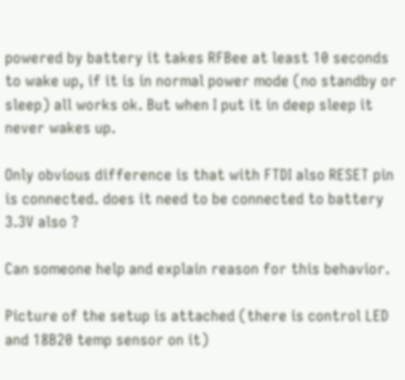powered by battery it takes RFBee at least 10 seconds to wake up, if it is in normal power mode (no standby or sleep) all works ok. But when I put it in deep sleep it never wakes up.

Only obvious difference is that with FTDI also RESET pin is connected. does it need to be connected to battery 3.3V also ?

Can someone help and explain reason for this behavior.

Picture of the setup is attached (there is control LED and 18B20 temp sensor on it)